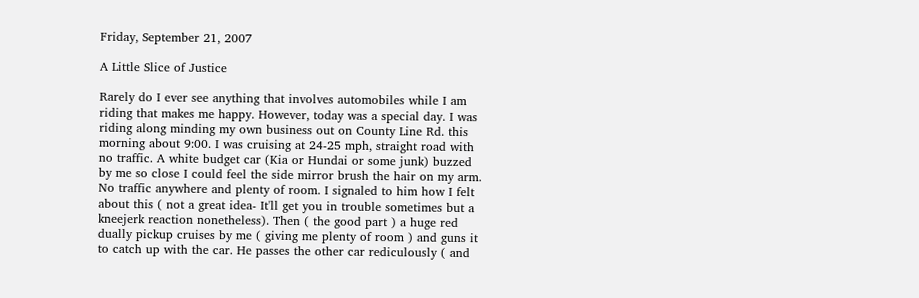Friday, September 21, 2007

A Little Slice of Justice

Rarely do I ever see anything that involves automobiles while I am riding that makes me happy. However, today was a special day. I was riding along minding my own business out on County Line Rd. this morning about 9:00. I was cruising at 24-25 mph, straight road with no traffic. A white budget car (Kia or Hundai or some junk) buzzed by me so close I could feel the side mirror brush the hair on my arm. No traffic anywhere and plenty of room. I signaled to him how I felt about this ( not a great idea- It'll get you in trouble sometimes but a kneejerk reaction nonetheless). Then ( the good part ) a huge red dually pickup cruises by me ( giving me plenty of room ) and guns it to catch up with the car. He passes the other car rediculously ( and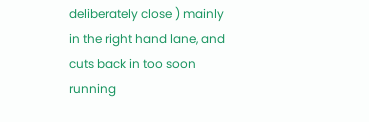deliberately close ) mainly in the right hand lane, and cuts back in too soon running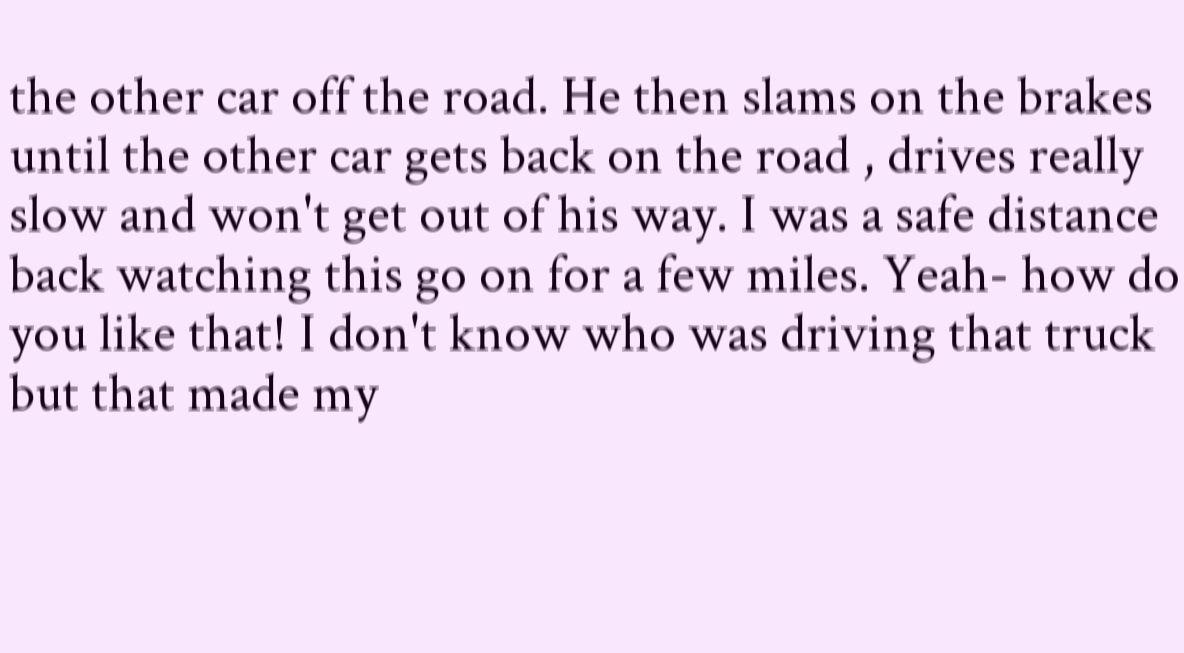the other car off the road. He then slams on the brakes until the other car gets back on the road , drives really slow and won't get out of his way. I was a safe distance back watching this go on for a few miles. Yeah- how do you like that! I don't know who was driving that truck but that made my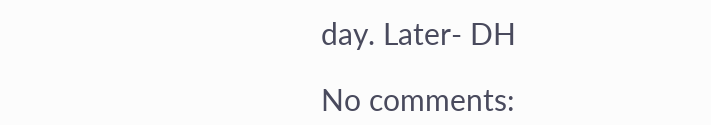day. Later- DH

No comments: